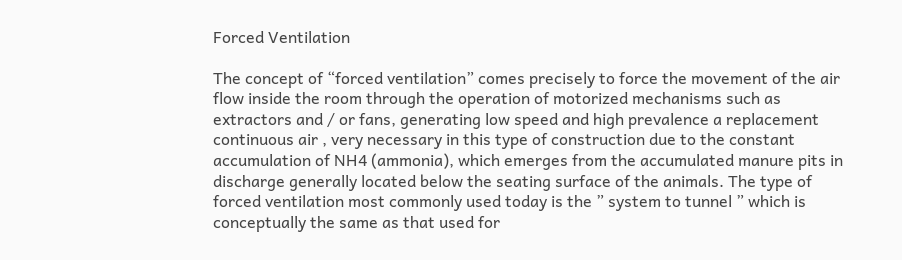Forced Ventilation

The concept of “forced ventilation” comes precisely to force the movement of the air flow inside the room through the operation of motorized mechanisms such as extractors and / or fans, generating low speed and high prevalence a replacement continuous air , very necessary in this type of construction due to the constant accumulation of NH4 (ammonia), which emerges from the accumulated manure pits in discharge generally located below the seating surface of the animals. The type of forced ventilation most commonly used today is the ” system to tunnel ” which is conceptually the same as that used for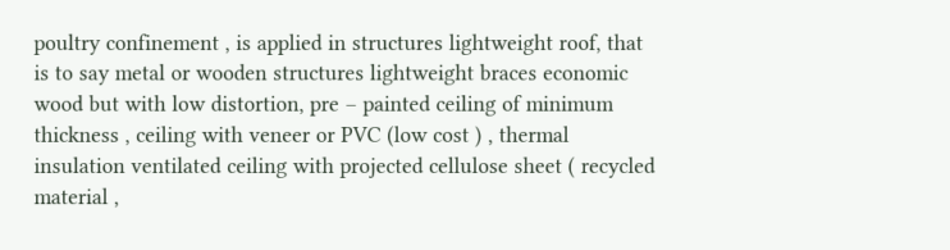poultry confinement , is applied in structures lightweight roof, that is to say metal or wooden structures lightweight braces economic wood but with low distortion, pre – painted ceiling of minimum thickness , ceiling with veneer or PVC (low cost ) , thermal insulation ventilated ceiling with projected cellulose sheet ( recycled material ,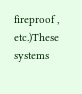fireproof , etc.)These systems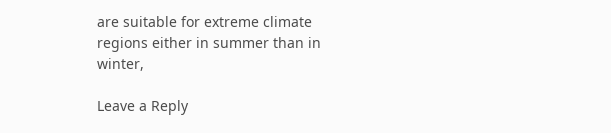are suitable for extreme climate regions either in summer than in winter,

Leave a Reply